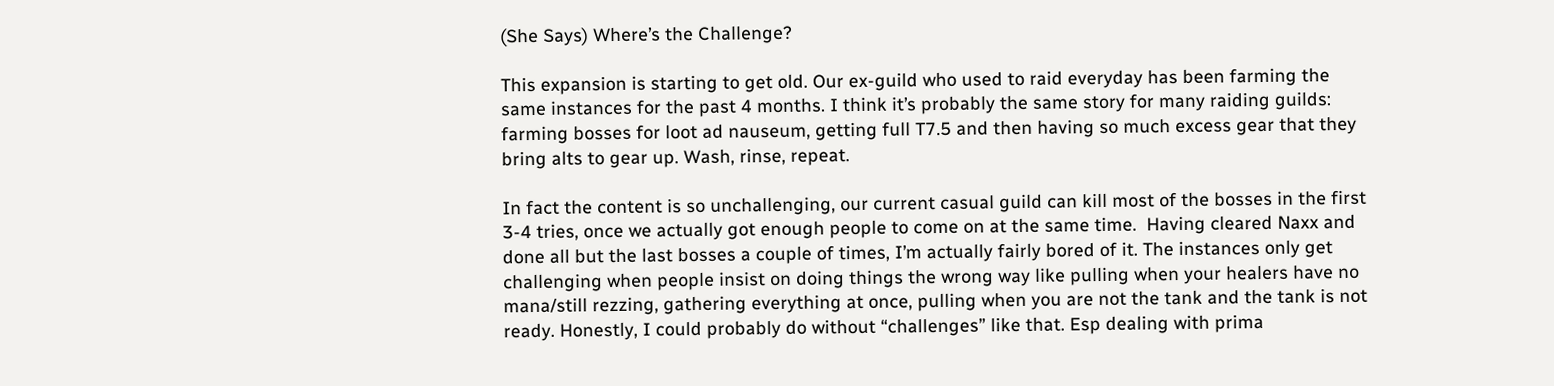(She Says) Where’s the Challenge?

This expansion is starting to get old. Our ex-guild who used to raid everyday has been farming the same instances for the past 4 months. I think it’s probably the same story for many raiding guilds: farming bosses for loot ad nauseum, getting full T7.5 and then having so much excess gear that they bring alts to gear up. Wash, rinse, repeat.

In fact the content is so unchallenging, our current casual guild can kill most of the bosses in the first 3-4 tries, once we actually got enough people to come on at the same time.  Having cleared Naxx and done all but the last bosses a couple of times, I’m actually fairly bored of it. The instances only get challenging when people insist on doing things the wrong way like pulling when your healers have no mana/still rezzing, gathering everything at once, pulling when you are not the tank and the tank is not ready. Honestly, I could probably do without “challenges” like that. Esp dealing with prima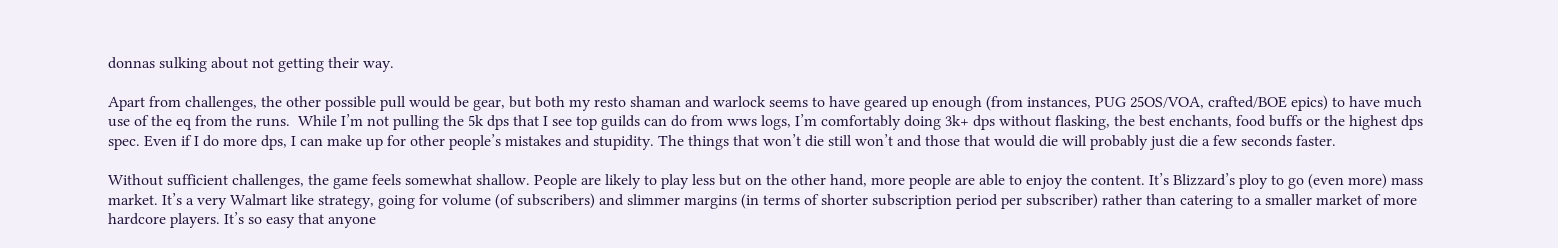donnas sulking about not getting their way.

Apart from challenges, the other possible pull would be gear, but both my resto shaman and warlock seems to have geared up enough (from instances, PUG 25OS/VOA, crafted/BOE epics) to have much use of the eq from the runs.  While I’m not pulling the 5k dps that I see top guilds can do from wws logs, I’m comfortably doing 3k+ dps without flasking, the best enchants, food buffs or the highest dps spec. Even if I do more dps, I can make up for other people’s mistakes and stupidity. The things that won’t die still won’t and those that would die will probably just die a few seconds faster.

Without sufficient challenges, the game feels somewhat shallow. People are likely to play less but on the other hand, more people are able to enjoy the content. It’s Blizzard’s ploy to go (even more) mass market. It’s a very Walmart like strategy, going for volume (of subscribers) and slimmer margins (in terms of shorter subscription period per subscriber) rather than catering to a smaller market of more hardcore players. It’s so easy that anyone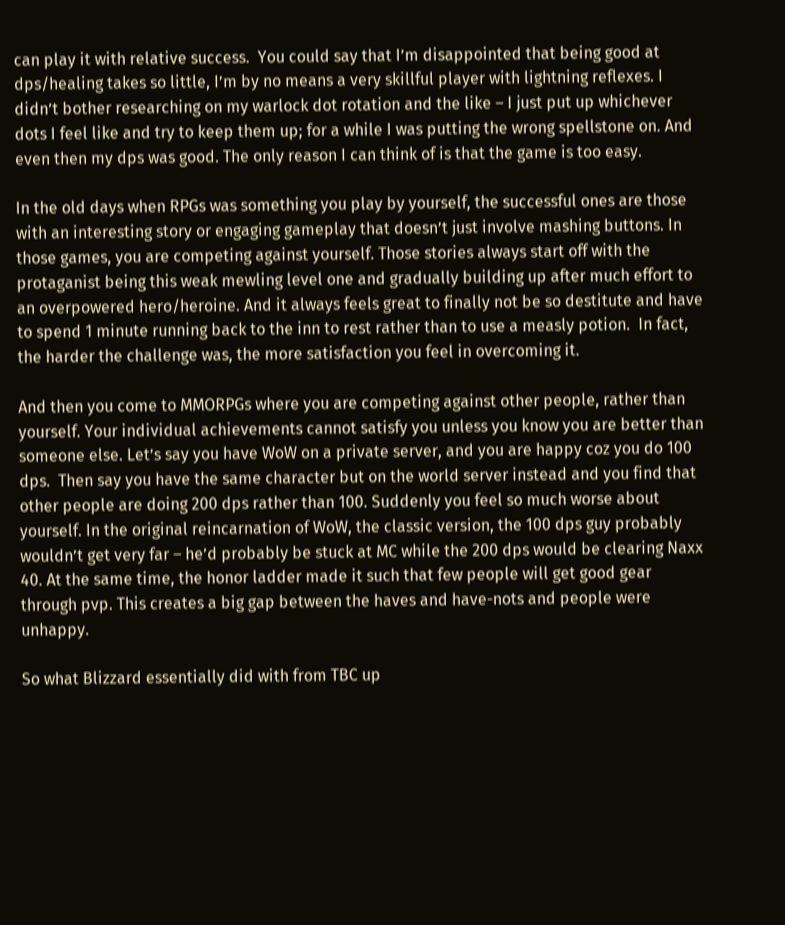can play it with relative success.  You could say that I’m disappointed that being good at dps/healing takes so little, I’m by no means a very skillful player with lightning reflexes. I didn’t bother researching on my warlock dot rotation and the like – I just put up whichever dots I feel like and try to keep them up; for a while I was putting the wrong spellstone on. And even then my dps was good. The only reason I can think of is that the game is too easy.

In the old days when RPGs was something you play by yourself, the successful ones are those with an interesting story or engaging gameplay that doesn’t just involve mashing buttons. In those games, you are competing against yourself. Those stories always start off with the protaganist being this weak mewling level one and gradually building up after much effort to an overpowered hero/heroine. And it always feels great to finally not be so destitute and have to spend 1 minute running back to the inn to rest rather than to use a measly potion.  In fact, the harder the challenge was, the more satisfaction you feel in overcoming it.

And then you come to MMORPGs where you are competing against other people, rather than yourself. Your individual achievements cannot satisfy you unless you know you are better than someone else. Let’s say you have WoW on a private server, and you are happy coz you do 100 dps.  Then say you have the same character but on the world server instead and you find that other people are doing 200 dps rather than 100. Suddenly you feel so much worse about yourself. In the original reincarnation of WoW, the classic version, the 100 dps guy probably wouldn’t get very far – he’d probably be stuck at MC while the 200 dps would be clearing Naxx 40. At the same time, the honor ladder made it such that few people will get good gear through pvp. This creates a big gap between the haves and have-nots and people were unhappy.

So what Blizzard essentially did with from TBC up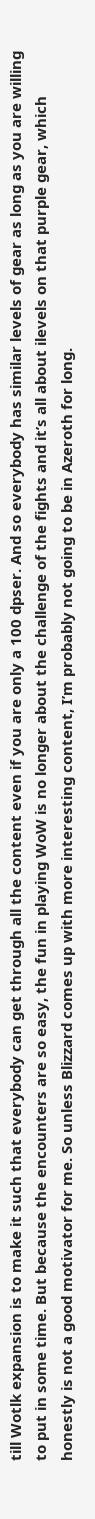till Wotlk expansion is to make it such that everybody can get through all the content even if you are only a 100 dpser. And so everybody has similar levels of gear as long as you are willing to put in some time. But because the encounters are so easy, the fun in playing WoW is no longer about the challenge of the fights and it’s all about ilevels on that purple gear, which honestly is not a good motivator for me. So unless Blizzard comes up with more interesting content, I’m probably not going to be in Azeroth for long.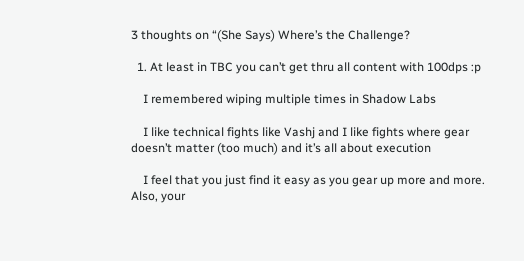3 thoughts on “(She Says) Where’s the Challenge?

  1. At least in TBC you can’t get thru all content with 100dps :p

    I remembered wiping multiple times in Shadow Labs

    I like technical fights like Vashj and I like fights where gear doesn’t matter (too much) and it’s all about execution

    I feel that you just find it easy as you gear up more and more. Also, your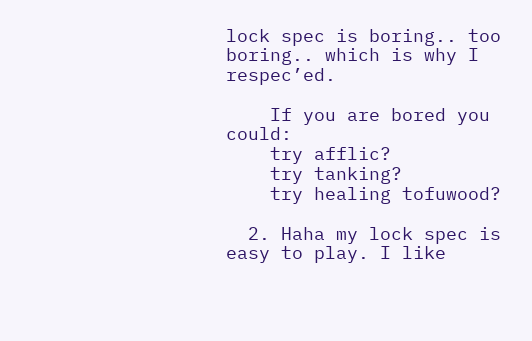lock spec is boring.. too boring.. which is why I respec’ed.

    If you are bored you could:
    try afflic?
    try tanking?
    try healing tofuwood?

  2. Haha my lock spec is easy to play. I like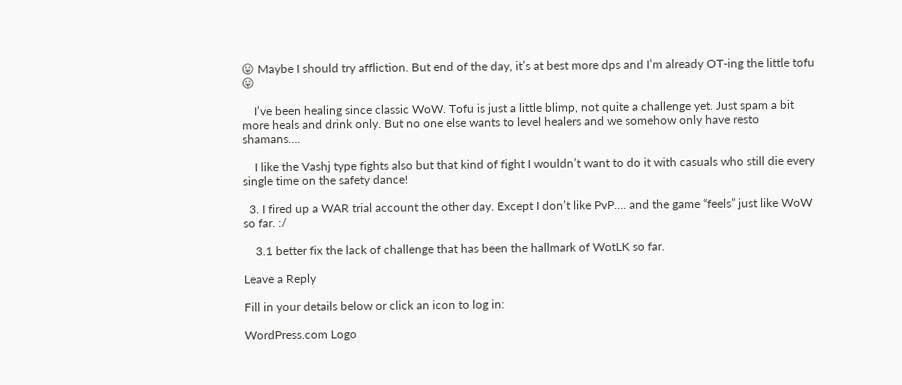😛 Maybe I should try affliction. But end of the day, it’s at best more dps and I’m already OT-ing the little tofu 😛

    I’ve been healing since classic WoW. Tofu is just a little blimp, not quite a challenge yet. Just spam a bit more heals and drink only. But no one else wants to level healers and we somehow only have resto shamans….

    I like the Vashj type fights also but that kind of fight I wouldn’t want to do it with casuals who still die every single time on the safety dance!

  3. I fired up a WAR trial account the other day. Except I don’t like PvP…. and the game “feels” just like WoW so far. :/

    3.1 better fix the lack of challenge that has been the hallmark of WotLK so far.

Leave a Reply

Fill in your details below or click an icon to log in:

WordPress.com Logo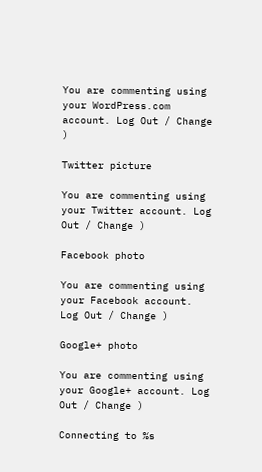You are commenting using your WordPress.com account. Log Out / Change )

Twitter picture

You are commenting using your Twitter account. Log Out / Change )

Facebook photo

You are commenting using your Facebook account. Log Out / Change )

Google+ photo

You are commenting using your Google+ account. Log Out / Change )

Connecting to %s